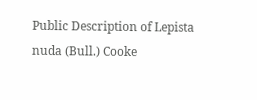Public Description of Lepista nuda (Bull.) Cooke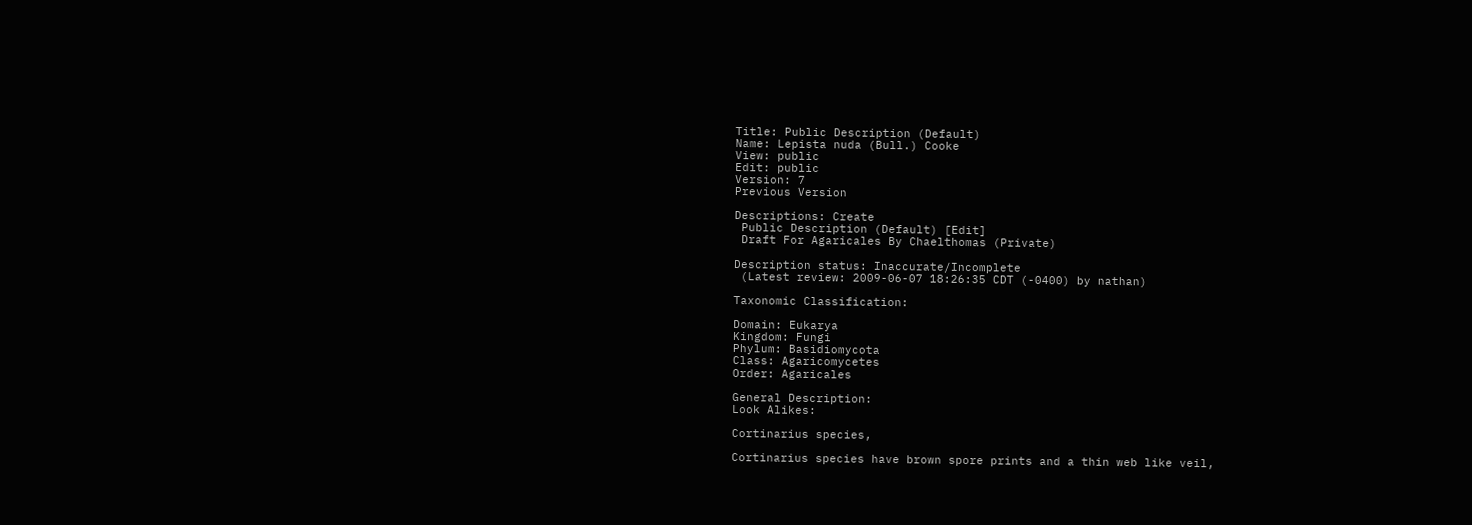Title: Public Description (Default)
Name: Lepista nuda (Bull.) Cooke
View: public
Edit: public
Version: 7
Previous Version

Descriptions: Create
 Public Description (Default) [Edit]
 Draft For Agaricales By Chaelthomas (Private)

Description status: Inaccurate/Incomplete
 (Latest review: 2009-06-07 18:26:35 CDT (-0400) by nathan)

Taxonomic Classification:

Domain: Eukarya
Kingdom: Fungi
Phylum: Basidiomycota
Class: Agaricomycetes
Order: Agaricales

General Description:
Look Alikes:

Cortinarius species,

Cortinarius species have brown spore prints and a thin web like veil,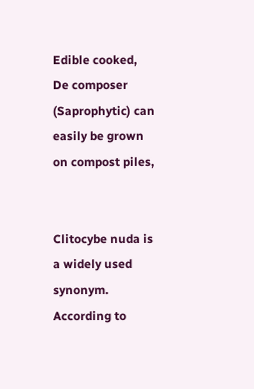Edible cooked,
De composer (Saprophytic) can easily be grown on compost piles,


Clitocybe nuda is a widely used synonym. According to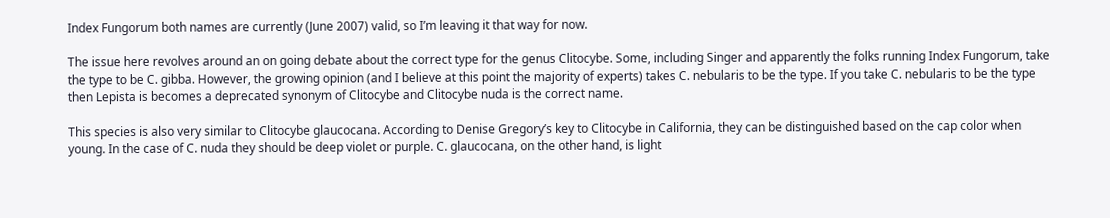Index Fungorum both names are currently (June 2007) valid, so I’m leaving it that way for now.

The issue here revolves around an on going debate about the correct type for the genus Clitocybe. Some, including Singer and apparently the folks running Index Fungorum, take the type to be C. gibba. However, the growing opinion (and I believe at this point the majority of experts) takes C. nebularis to be the type. If you take C. nebularis to be the type then Lepista is becomes a deprecated synonym of Clitocybe and Clitocybe nuda is the correct name.

This species is also very similar to Clitocybe glaucocana. According to Denise Gregory’s key to Clitocybe in California, they can be distinguished based on the cap color when young. In the case of C. nuda they should be deep violet or purple. C. glaucocana, on the other hand, is light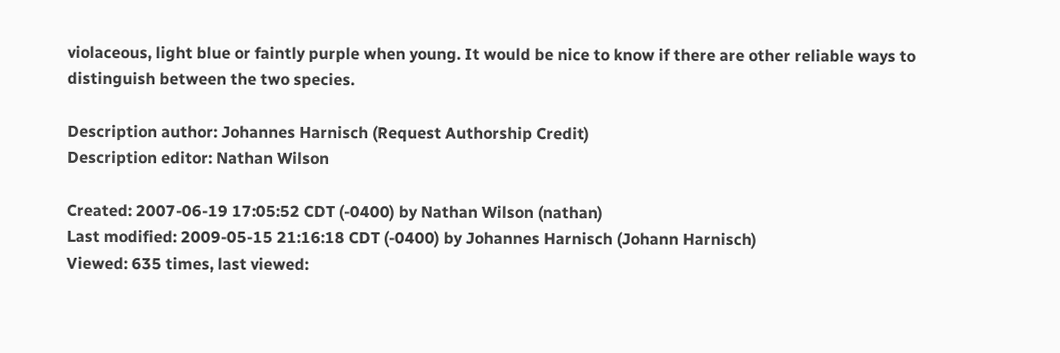violaceous, light blue or faintly purple when young. It would be nice to know if there are other reliable ways to distinguish between the two species.

Description author: Johannes Harnisch (Request Authorship Credit)
Description editor: Nathan Wilson

Created: 2007-06-19 17:05:52 CDT (-0400) by Nathan Wilson (nathan)
Last modified: 2009-05-15 21:16:18 CDT (-0400) by Johannes Harnisch (Johann Harnisch)
Viewed: 635 times, last viewed: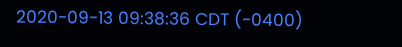2020-09-13 09:38:36 CDT (-0400)